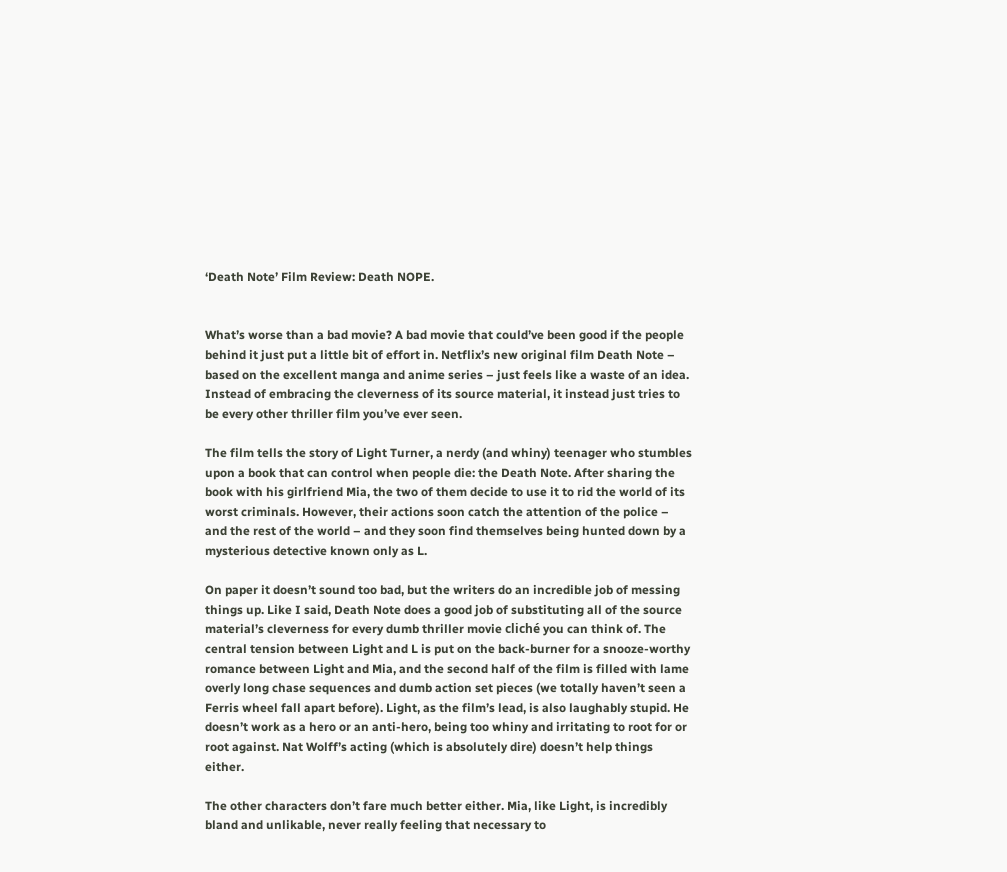‘Death Note’ Film Review: Death NOPE.


What’s worse than a bad movie? A bad movie that could’ve been good if the people behind it just put a little bit of effort in. Netflix’s new original film Death Note – based on the excellent manga and anime series – just feels like a waste of an idea. Instead of embracing the cleverness of its source material, it instead just tries to be every other thriller film you’ve ever seen.

The film tells the story of Light Turner, a nerdy (and whiny) teenager who stumbles upon a book that can control when people die: the Death Note. After sharing the book with his girlfriend Mia, the two of them decide to use it to rid the world of its worst criminals. However, their actions soon catch the attention of the police – and the rest of the world – and they soon find themselves being hunted down by a mysterious detective known only as L.

On paper it doesn’t sound too bad, but the writers do an incredible job of messing things up. Like I said, Death Note does a good job of substituting all of the source material’s cleverness for every dumb thriller movie cliché you can think of. The central tension between Light and L is put on the back-burner for a snooze-worthy romance between Light and Mia, and the second half of the film is filled with lame overly long chase sequences and dumb action set pieces (we totally haven’t seen a Ferris wheel fall apart before). Light, as the film’s lead, is also laughably stupid. He doesn’t work as a hero or an anti-hero, being too whiny and irritating to root for or root against. Nat Wolff’s acting (which is absolutely dire) doesn’t help things either.

The other characters don’t fare much better either. Mia, like Light, is incredibly bland and unlikable, never really feeling that necessary to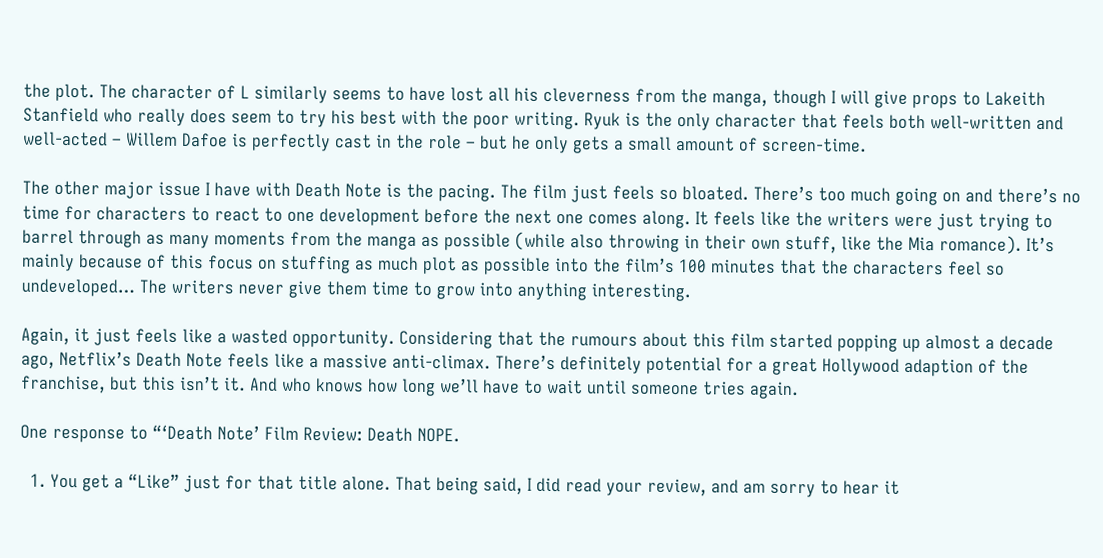the plot. The character of L similarly seems to have lost all his cleverness from the manga, though I will give props to Lakeith Stanfield who really does seem to try his best with the poor writing. Ryuk is the only character that feels both well-written and well-acted – Willem Dafoe is perfectly cast in the role – but he only gets a small amount of screen-time.

The other major issue I have with Death Note is the pacing. The film just feels so bloated. There’s too much going on and there’s no time for characters to react to one development before the next one comes along. It feels like the writers were just trying to barrel through as many moments from the manga as possible (while also throwing in their own stuff, like the Mia romance). It’s mainly because of this focus on stuffing as much plot as possible into the film’s 100 minutes that the characters feel so undeveloped… The writers never give them time to grow into anything interesting.

Again, it just feels like a wasted opportunity. Considering that the rumours about this film started popping up almost a decade ago, Netflix’s Death Note feels like a massive anti-climax. There’s definitely potential for a great Hollywood adaption of the franchise, but this isn’t it. And who knows how long we’ll have to wait until someone tries again.

One response to “‘Death Note’ Film Review: Death NOPE.

  1. You get a “Like” just for that title alone. That being said, I did read your review, and am sorry to hear it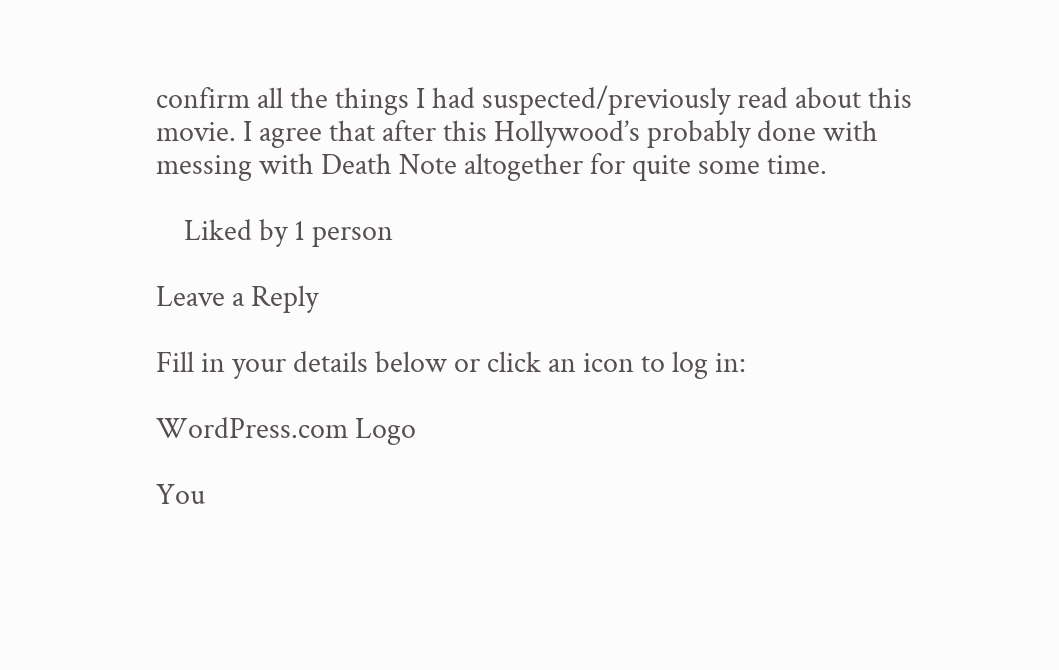confirm all the things I had suspected/previously read about this movie. I agree that after this Hollywood’s probably done with messing with Death Note altogether for quite some time.

    Liked by 1 person

Leave a Reply

Fill in your details below or click an icon to log in:

WordPress.com Logo

You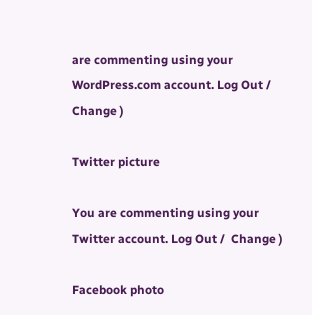are commenting using your WordPress.com account. Log Out /  Change )

Twitter picture

You are commenting using your Twitter account. Log Out /  Change )

Facebook photo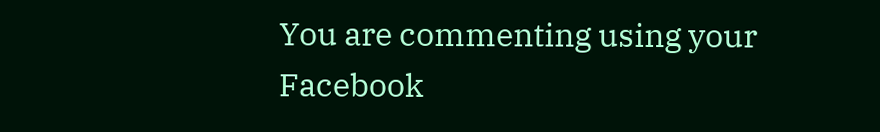You are commenting using your Facebook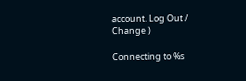account. Log Out /  Change )

Connecting to %s